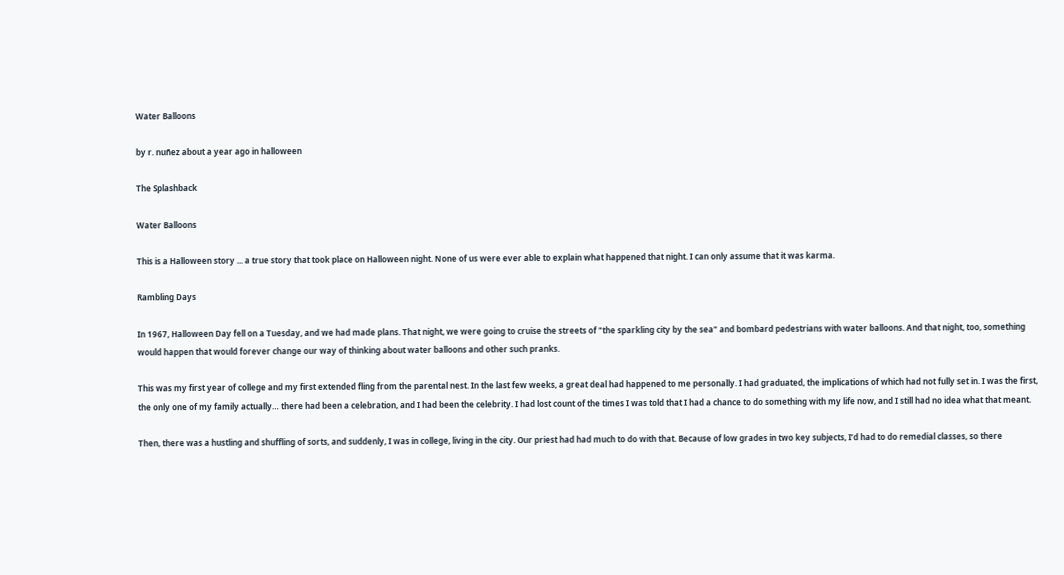Water Balloons

by r. nuñez about a year ago in halloween

The Splashback

Water Balloons

This is a Halloween story ... a true story that took place on Halloween night. None of us were ever able to explain what happened that night. I can only assume that it was karma.

Rambling Days

In 1967, Halloween Day fell on a Tuesday, and we had made plans. That night, we were going to cruise the streets of "the sparkling city by the sea" and bombard pedestrians with water balloons. And that night, too, something would happen that would forever change our way of thinking about water balloons and other such pranks.

This was my first year of college and my first extended fling from the parental nest. In the last few weeks, a great deal had happened to me personally. I had graduated, the implications of which had not fully set in. I was the first, the only one of my family actually… there had been a celebration, and I had been the celebrity. I had lost count of the times I was told that I had a chance to do something with my life now, and I still had no idea what that meant.

Then, there was a hustling and shuffling of sorts, and suddenly, I was in college, living in the city. Our priest had had much to do with that. Because of low grades in two key subjects, I’d had to do remedial classes, so there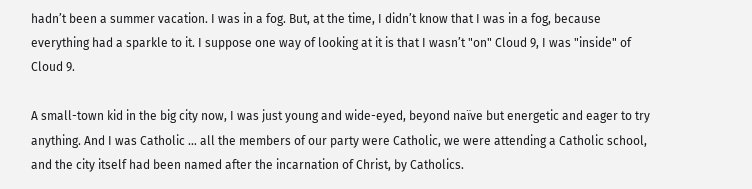hadn’t been a summer vacation. I was in a fog. But, at the time, I didn’t know that I was in a fog, because everything had a sparkle to it. I suppose one way of looking at it is that I wasn’t "on" Cloud 9, I was "inside" of Cloud 9.

A small-town kid in the big city now, I was just young and wide-eyed, beyond naïve but energetic and eager to try anything. And I was Catholic … all the members of our party were Catholic, we were attending a Catholic school, and the city itself had been named after the incarnation of Christ, by Catholics.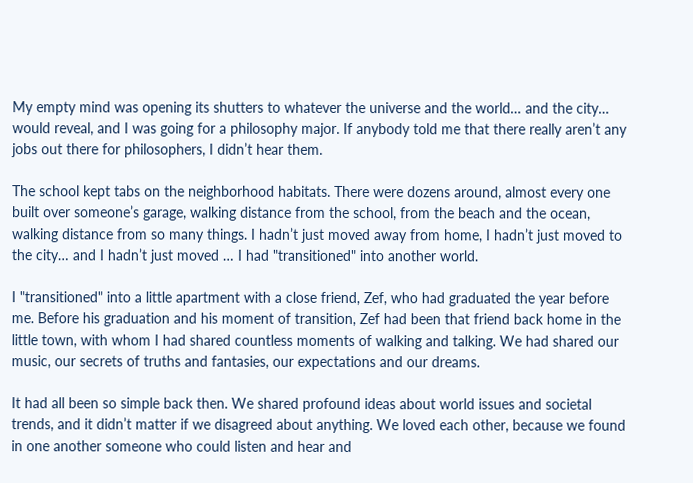My empty mind was opening its shutters to whatever the universe and the world… and the city… would reveal, and I was going for a philosophy major. If anybody told me that there really aren’t any jobs out there for philosophers, I didn’t hear them.

The school kept tabs on the neighborhood habitats. There were dozens around, almost every one built over someone’s garage, walking distance from the school, from the beach and the ocean, walking distance from so many things. I hadn’t just moved away from home, I hadn’t just moved to the city… and I hadn’t just moved … I had "transitioned" into another world.

I "transitioned" into a little apartment with a close friend, Zef, who had graduated the year before me. Before his graduation and his moment of transition, Zef had been that friend back home in the little town, with whom I had shared countless moments of walking and talking. We had shared our music, our secrets of truths and fantasies, our expectations and our dreams.

It had all been so simple back then. We shared profound ideas about world issues and societal trends, and it didn’t matter if we disagreed about anything. We loved each other, because we found in one another someone who could listen and hear and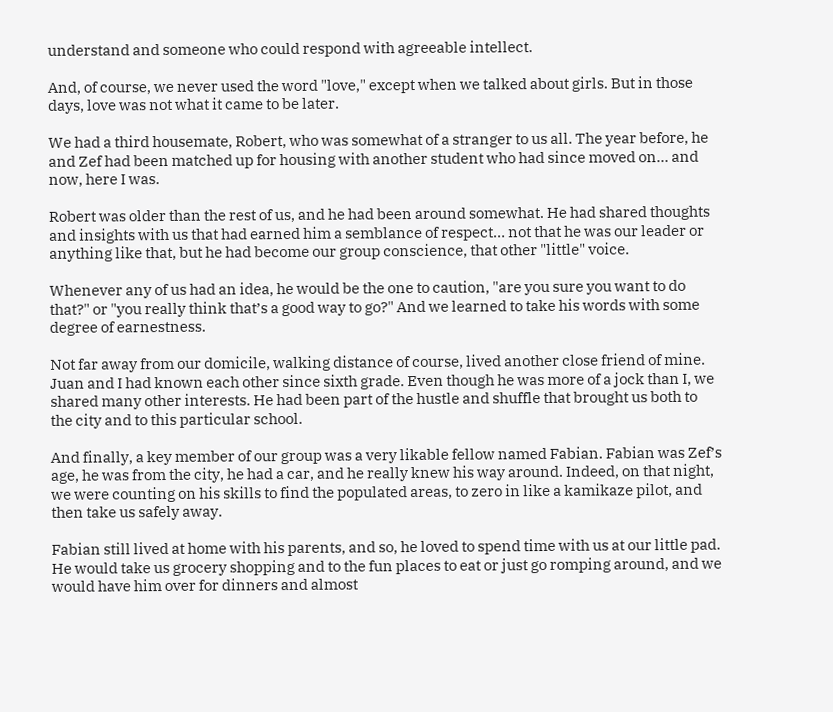understand and someone who could respond with agreeable intellect.

And, of course, we never used the word "love," except when we talked about girls. But in those days, love was not what it came to be later.

We had a third housemate, Robert, who was somewhat of a stranger to us all. The year before, he and Zef had been matched up for housing with another student who had since moved on… and now, here I was.

Robert was older than the rest of us, and he had been around somewhat. He had shared thoughts and insights with us that had earned him a semblance of respect… not that he was our leader or anything like that, but he had become our group conscience, that other "little" voice.

Whenever any of us had an idea, he would be the one to caution, "are you sure you want to do that?" or "you really think that’s a good way to go?" And we learned to take his words with some degree of earnestness.

Not far away from our domicile, walking distance of course, lived another close friend of mine. Juan and I had known each other since sixth grade. Even though he was more of a jock than I, we shared many other interests. He had been part of the hustle and shuffle that brought us both to the city and to this particular school.

And finally, a key member of our group was a very likable fellow named Fabian. Fabian was Zef’s age, he was from the city, he had a car, and he really knew his way around. Indeed, on that night, we were counting on his skills to find the populated areas, to zero in like a kamikaze pilot, and then take us safely away.

Fabian still lived at home with his parents, and so, he loved to spend time with us at our little pad. He would take us grocery shopping and to the fun places to eat or just go romping around, and we would have him over for dinners and almost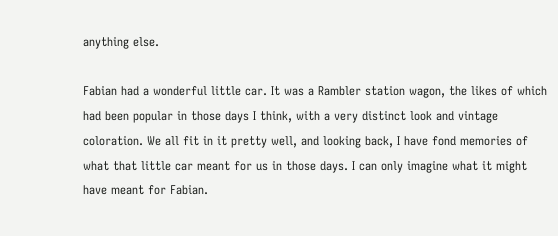anything else.

Fabian had a wonderful little car. It was a Rambler station wagon, the likes of which had been popular in those days I think, with a very distinct look and vintage coloration. We all fit in it pretty well, and looking back, I have fond memories of what that little car meant for us in those days. I can only imagine what it might have meant for Fabian.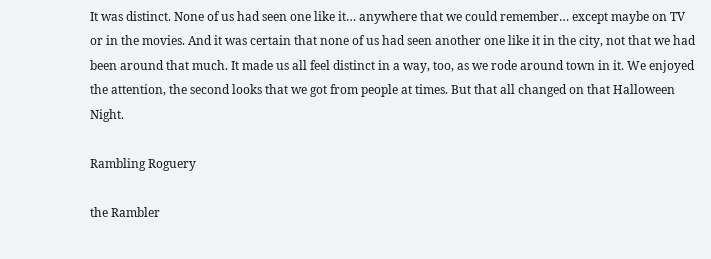It was distinct. None of us had seen one like it… anywhere that we could remember… except maybe on TV or in the movies. And it was certain that none of us had seen another one like it in the city, not that we had been around that much. It made us all feel distinct in a way, too, as we rode around town in it. We enjoyed the attention, the second looks that we got from people at times. But that all changed on that Halloween Night.

Rambling Roguery

the Rambler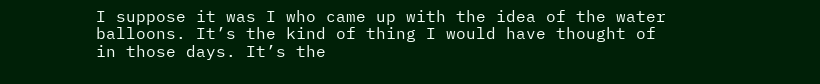I suppose it was I who came up with the idea of the water balloons. It’s the kind of thing I would have thought of in those days. It’s the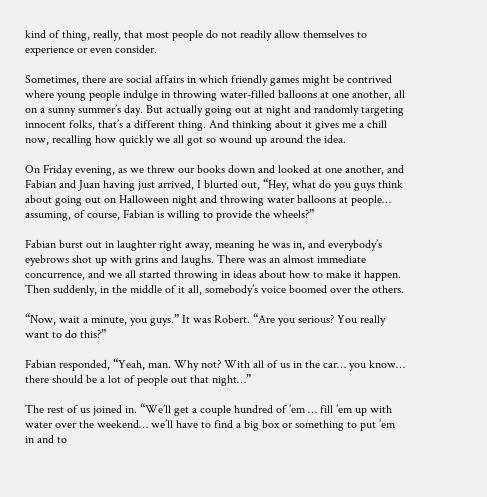kind of thing, really, that most people do not readily allow themselves to experience or even consider.

Sometimes, there are social affairs in which friendly games might be contrived where young people indulge in throwing water-filled balloons at one another, all on a sunny summer’s day. But actually going out at night and randomly targeting innocent folks, that’s a different thing. And thinking about it gives me a chill now, recalling how quickly we all got so wound up around the idea.

On Friday evening, as we threw our books down and looked at one another, and Fabian and Juan having just arrived, I blurted out, “Hey, what do you guys think about going out on Halloween night and throwing water balloons at people… assuming, of course, Fabian is willing to provide the wheels?”

Fabian burst out in laughter right away, meaning he was in, and everybody’s eyebrows shot up with grins and laughs. There was an almost immediate concurrence, and we all started throwing in ideas about how to make it happen. Then suddenly, in the middle of it all, somebody’s voice boomed over the others.

“Now, wait a minute, you guys.” It was Robert. “Are you serious? You really want to do this?”

Fabian responded, “Yeah, man. Why not? With all of us in the car… you know… there should be a lot of people out that night…”

The rest of us joined in. “We’ll get a couple hundred of ’em … fill ’em up with water over the weekend… we’ll have to find a big box or something to put ’em in and to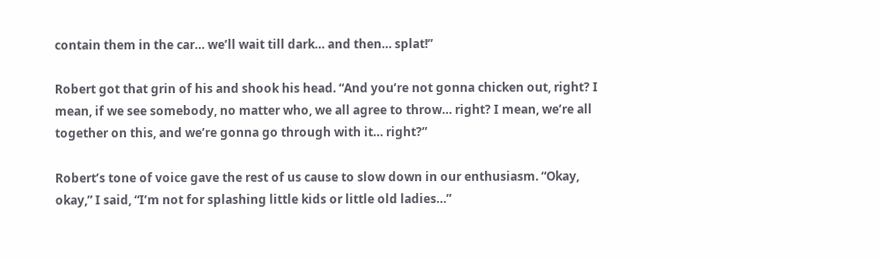contain them in the car… we’ll wait till dark… and then… splat!”

Robert got that grin of his and shook his head. “And you’re not gonna chicken out, right? I mean, if we see somebody, no matter who, we all agree to throw… right? I mean, we’re all together on this, and we’re gonna go through with it… right?”

Robert’s tone of voice gave the rest of us cause to slow down in our enthusiasm. “Okay, okay,” I said, “I’m not for splashing little kids or little old ladies…”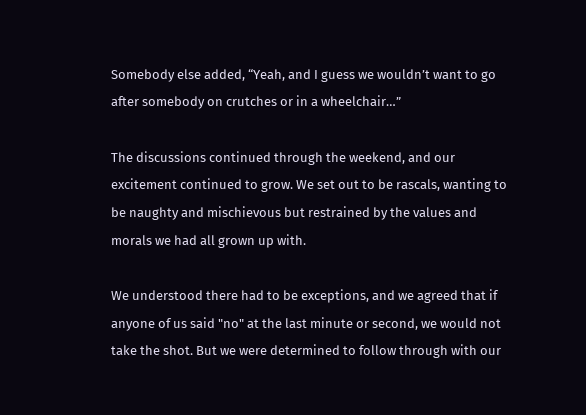Somebody else added, “Yeah, and I guess we wouldn’t want to go after somebody on crutches or in a wheelchair…”

The discussions continued through the weekend, and our excitement continued to grow. We set out to be rascals, wanting to be naughty and mischievous but restrained by the values and morals we had all grown up with.

We understood there had to be exceptions, and we agreed that if anyone of us said "no" at the last minute or second, we would not take the shot. But we were determined to follow through with our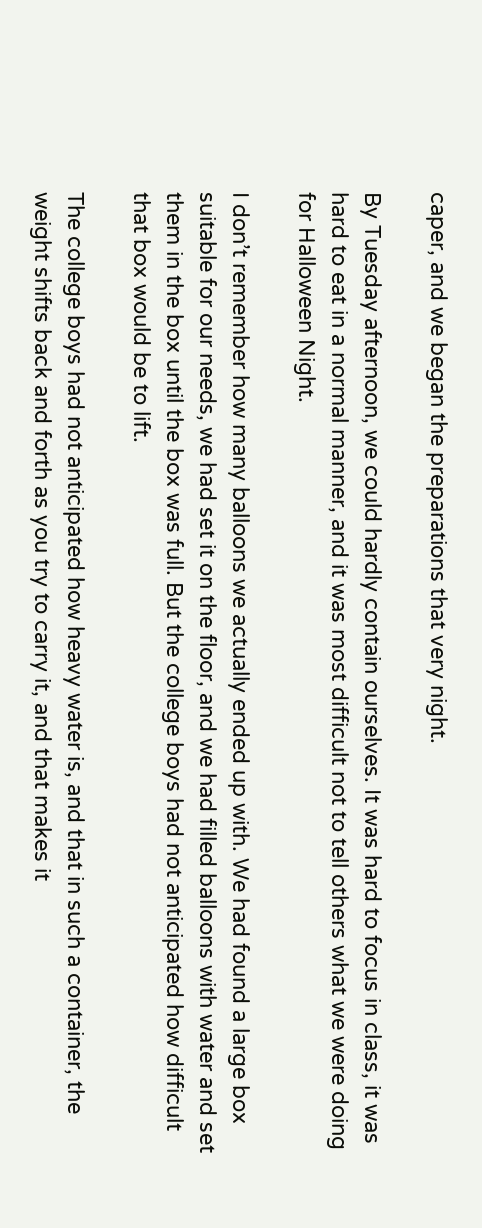caper, and we began the preparations that very night.

By Tuesday afternoon, we could hardly contain ourselves. It was hard to focus in class, it was hard to eat in a normal manner, and it was most difficult not to tell others what we were doing for Halloween Night.

I don’t remember how many balloons we actually ended up with. We had found a large box suitable for our needs, we had set it on the floor, and we had filled balloons with water and set them in the box until the box was full. But the college boys had not anticipated how difficult that box would be to lift.

The college boys had not anticipated how heavy water is, and that in such a container, the weight shifts back and forth as you try to carry it, and that makes it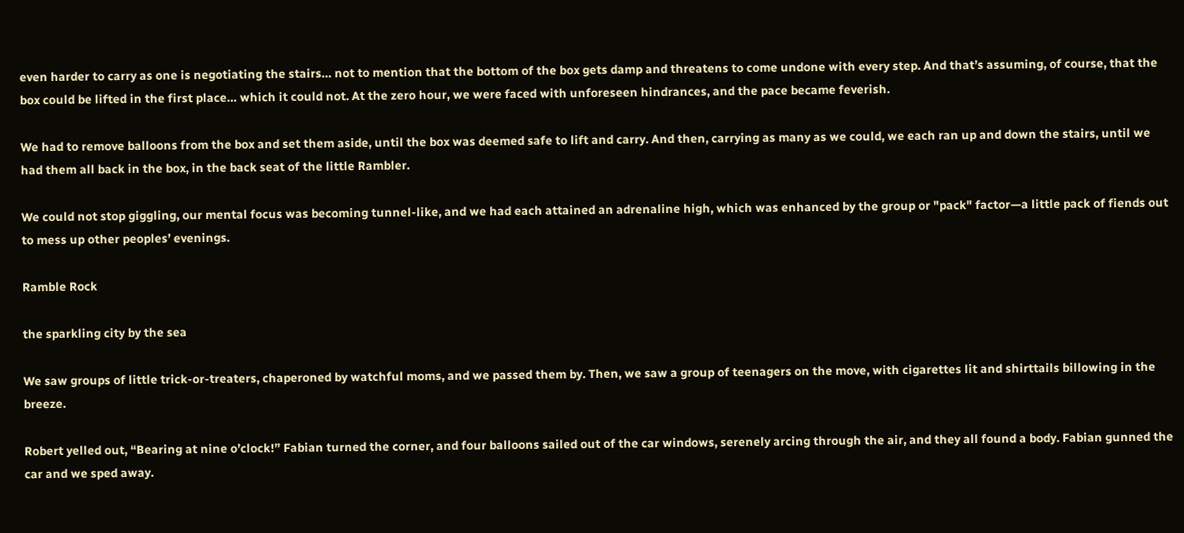even harder to carry as one is negotiating the stairs… not to mention that the bottom of the box gets damp and threatens to come undone with every step. And that’s assuming, of course, that the box could be lifted in the first place… which it could not. At the zero hour, we were faced with unforeseen hindrances, and the pace became feverish.

We had to remove balloons from the box and set them aside, until the box was deemed safe to lift and carry. And then, carrying as many as we could, we each ran up and down the stairs, until we had them all back in the box, in the back seat of the little Rambler.

We could not stop giggling, our mental focus was becoming tunnel-like, and we had each attained an adrenaline high, which was enhanced by the group or "pack" factor—a little pack of fiends out to mess up other peoples’ evenings.

Ramble Rock

the sparkling city by the sea

We saw groups of little trick-or-treaters, chaperoned by watchful moms, and we passed them by. Then, we saw a group of teenagers on the move, with cigarettes lit and shirttails billowing in the breeze.

Robert yelled out, “Bearing at nine o’clock!” Fabian turned the corner, and four balloons sailed out of the car windows, serenely arcing through the air, and they all found a body. Fabian gunned the car and we sped away.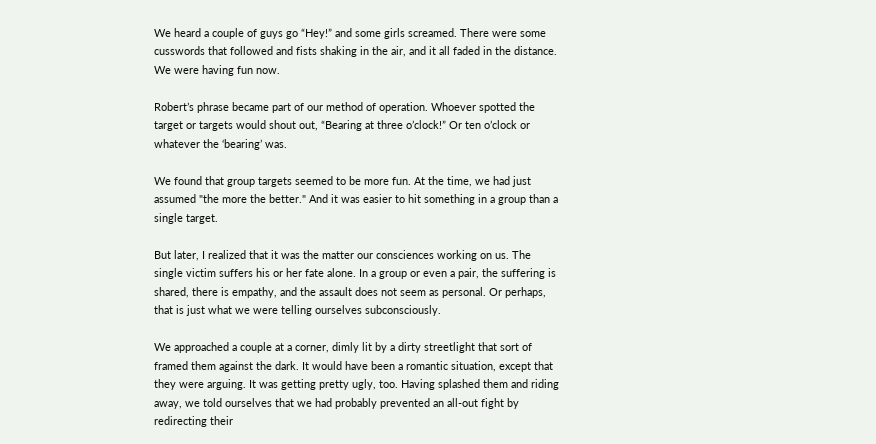We heard a couple of guys go “Hey!” and some girls screamed. There were some cusswords that followed and fists shaking in the air, and it all faded in the distance. We were having fun now.

Robert’s phrase became part of our method of operation. Whoever spotted the target or targets would shout out, “Bearing at three o’clock!” Or ten o’clock or whatever the ‘bearing’ was.

We found that group targets seemed to be more fun. At the time, we had just assumed "the more the better." And it was easier to hit something in a group than a single target.

But later, I realized that it was the matter our consciences working on us. The single victim suffers his or her fate alone. In a group or even a pair, the suffering is shared, there is empathy, and the assault does not seem as personal. Or perhaps, that is just what we were telling ourselves subconsciously.

We approached a couple at a corner, dimly lit by a dirty streetlight that sort of framed them against the dark. It would have been a romantic situation, except that they were arguing. It was getting pretty ugly, too. Having splashed them and riding away, we told ourselves that we had probably prevented an all-out fight by redirecting their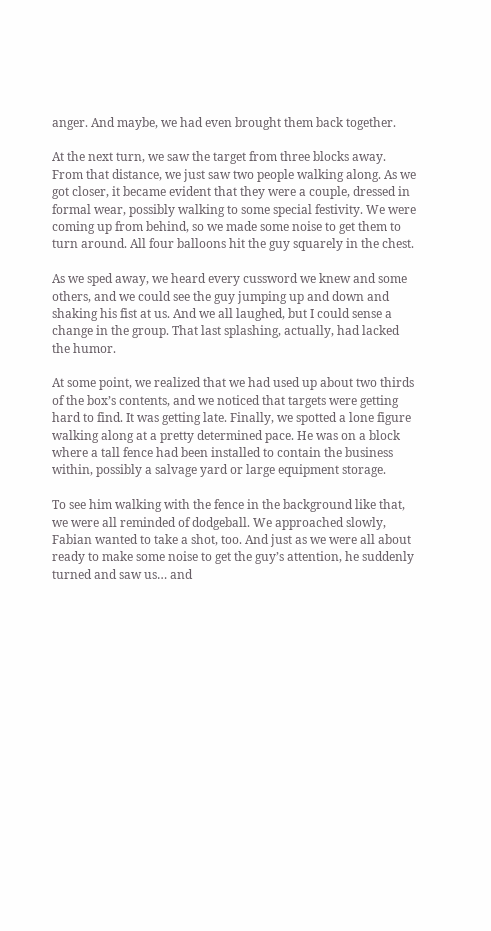anger. And maybe, we had even brought them back together.

At the next turn, we saw the target from three blocks away. From that distance, we just saw two people walking along. As we got closer, it became evident that they were a couple, dressed in formal wear, possibly walking to some special festivity. We were coming up from behind, so we made some noise to get them to turn around. All four balloons hit the guy squarely in the chest.

As we sped away, we heard every cussword we knew and some others, and we could see the guy jumping up and down and shaking his fist at us. And we all laughed, but I could sense a change in the group. That last splashing, actually, had lacked the humor.

At some point, we realized that we had used up about two thirds of the box’s contents, and we noticed that targets were getting hard to find. It was getting late. Finally, we spotted a lone figure walking along at a pretty determined pace. He was on a block where a tall fence had been installed to contain the business within, possibly a salvage yard or large equipment storage.

To see him walking with the fence in the background like that, we were all reminded of dodgeball. We approached slowly, Fabian wanted to take a shot, too. And just as we were all about ready to make some noise to get the guy’s attention, he suddenly turned and saw us… and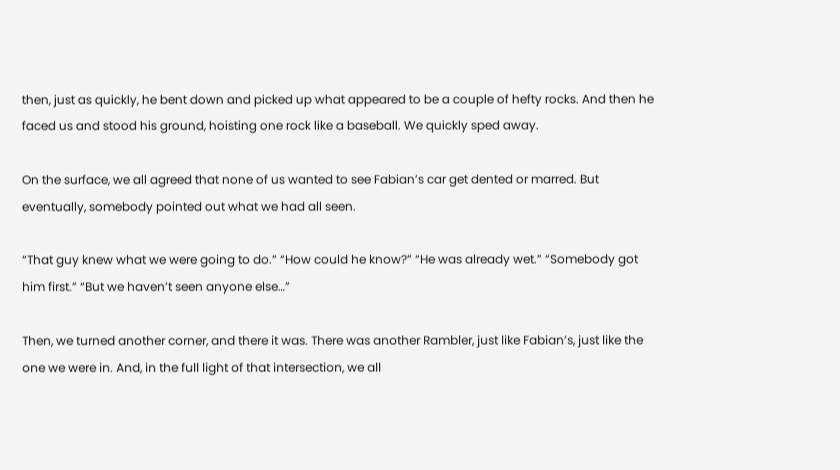then, just as quickly, he bent down and picked up what appeared to be a couple of hefty rocks. And then he faced us and stood his ground, hoisting one rock like a baseball. We quickly sped away.

On the surface, we all agreed that none of us wanted to see Fabian’s car get dented or marred. But eventually, somebody pointed out what we had all seen.

“That guy knew what we were going to do.” “How could he know?” “He was already wet.” “Somebody got him first.” “But we haven’t seen anyone else…”

Then, we turned another corner, and there it was. There was another Rambler, just like Fabian’s, just like the one we were in. And, in the full light of that intersection, we all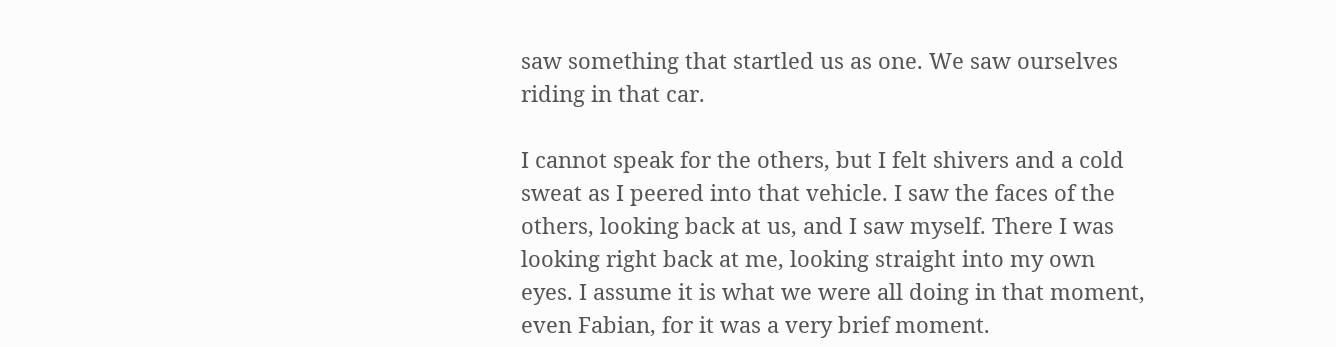saw something that startled us as one. We saw ourselves riding in that car.

I cannot speak for the others, but I felt shivers and a cold sweat as I peered into that vehicle. I saw the faces of the others, looking back at us, and I saw myself. There I was looking right back at me, looking straight into my own eyes. I assume it is what we were all doing in that moment, even Fabian, for it was a very brief moment.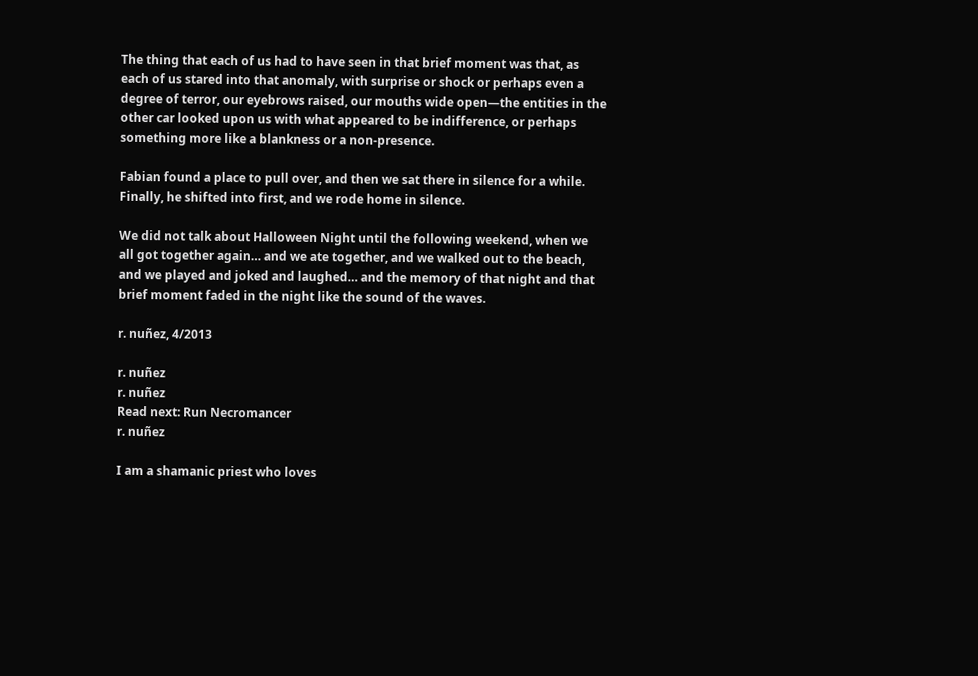The thing that each of us had to have seen in that brief moment was that, as each of us stared into that anomaly, with surprise or shock or perhaps even a degree of terror, our eyebrows raised, our mouths wide open—the entities in the other car looked upon us with what appeared to be indifference, or perhaps something more like a blankness or a non-presence.

Fabian found a place to pull over, and then we sat there in silence for a while. Finally, he shifted into first, and we rode home in silence.

We did not talk about Halloween Night until the following weekend, when we all got together again… and we ate together, and we walked out to the beach, and we played and joked and laughed… and the memory of that night and that brief moment faded in the night like the sound of the waves.

r. nuñez, 4/2013

r. nuñez
r. nuñez
Read next: Run Necromancer
r. nuñez

I am a shamanic priest who loves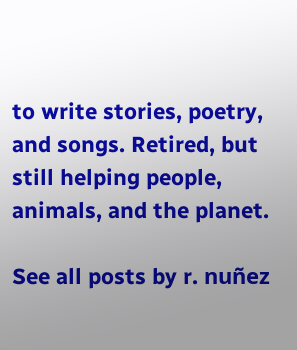to write stories, poetry, and songs. Retired, but still helping people, animals, and the planet.

See all posts by r. nuñez